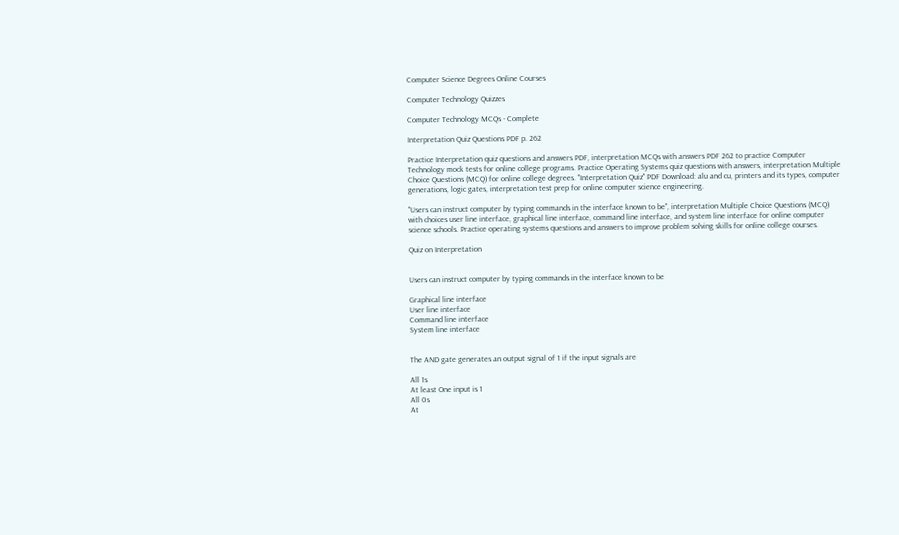Computer Science Degrees Online Courses

Computer Technology Quizzes

Computer Technology MCQs - Complete

Interpretation Quiz Questions PDF p. 262

Practice Interpretation quiz questions and answers PDF, interpretation MCQs with answers PDF 262 to practice Computer Technology mock tests for online college programs. Practice Operating Systems quiz questions with answers, interpretation Multiple Choice Questions (MCQ) for online college degrees. "Interpretation Quiz" PDF Download: alu and cu, printers and its types, computer generations, logic gates, interpretation test prep for online computer science engineering.

"Users can instruct computer by typing commands in the interface known to be", interpretation Multiple Choice Questions (MCQ) with choices user line interface, graphical line interface, command line interface, and system line interface for online computer science schools. Practice operating systems questions and answers to improve problem solving skills for online college courses.

Quiz on Interpretation


Users can instruct computer by typing commands in the interface known to be

Graphical line interface
User line interface
Command line interface
System line interface


The AND gate generates an output signal of 1 if the input signals are

All 1s
At least One input is 1
All 0s
At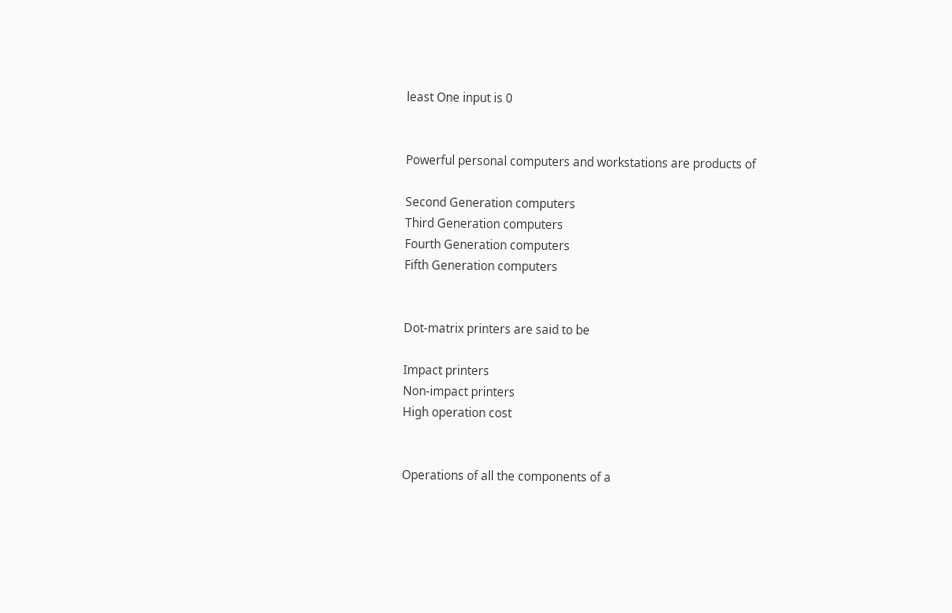least One input is 0


Powerful personal computers and workstations are products of

Second Generation computers
Third Generation computers
Fourth Generation computers
Fifth Generation computers


Dot-matrix printers are said to be

Impact printers
Non-impact printers
High operation cost


Operations of all the components of a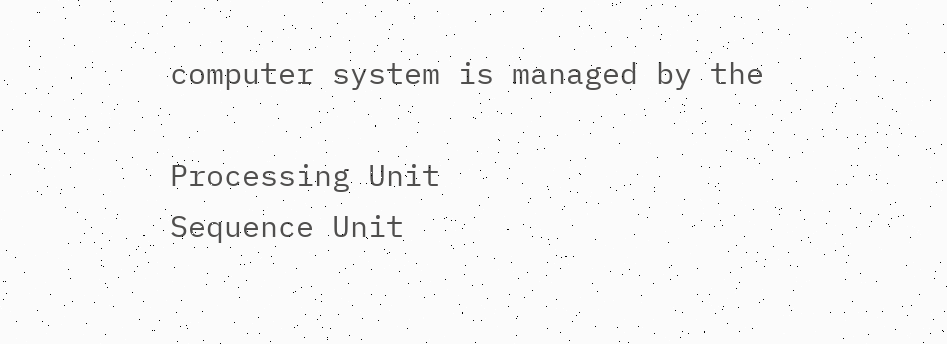computer system is managed by the

Processing Unit
Sequence Unit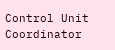Control Unit
Coordinator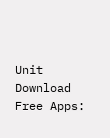Unit
Download Free Apps: